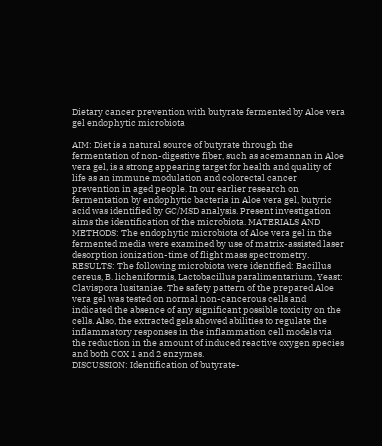Dietary cancer prevention with butyrate fermented by Aloe vera gel endophytic microbiota

AIM: Diet is a natural source of butyrate through the fermentation of non-digestive fiber, such as acemannan in Aloe vera gel, is a strong appearing target for health and quality of life as an immune modulation and colorectal cancer prevention in aged people. In our earlier research on fermentation by endophytic bacteria in Aloe vera gel, butyric acid was identified by GC/MSD analysis. Present investigation aims the identification of the microbiota. MATERIALS AND METHODS: The endophytic microbiota of Aloe vera gel in the fermented media were examined by use of matrix-assisted laser desorption ionization-time of flight mass spectrometry.
RESULTS: The following microbiota were identified: Bacillus cereus, B. licheniformis, Lactobacillus paralimentarium, Yeast: Clavispora lusitaniae. The safety pattern of the prepared Aloe vera gel was tested on normal non-cancerous cells and indicated the absence of any significant possible toxicity on the cells. Also, the extracted gels showed abilities to regulate the inflammatory responses in the inflammation cell models via the reduction in the amount of induced reactive oxygen species and both COX 1 and 2 enzymes.
DISCUSSION: Identification of butyrate-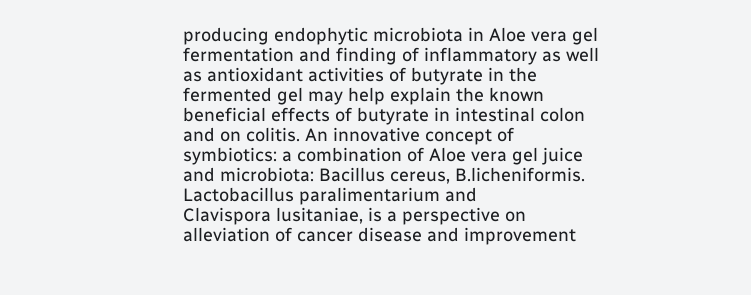producing endophytic microbiota in Aloe vera gel fermentation and finding of inflammatory as well as antioxidant activities of butyrate in the fermented gel may help explain the known beneficial effects of butyrate in intestinal colon and on colitis. An innovative concept of symbiotics: a combination of Aloe vera gel juice and microbiota: Bacillus cereus, B.licheniformis. Lactobacillus paralimentarium and
Clavispora lusitaniae, is a perspective on alleviation of cancer disease and improvement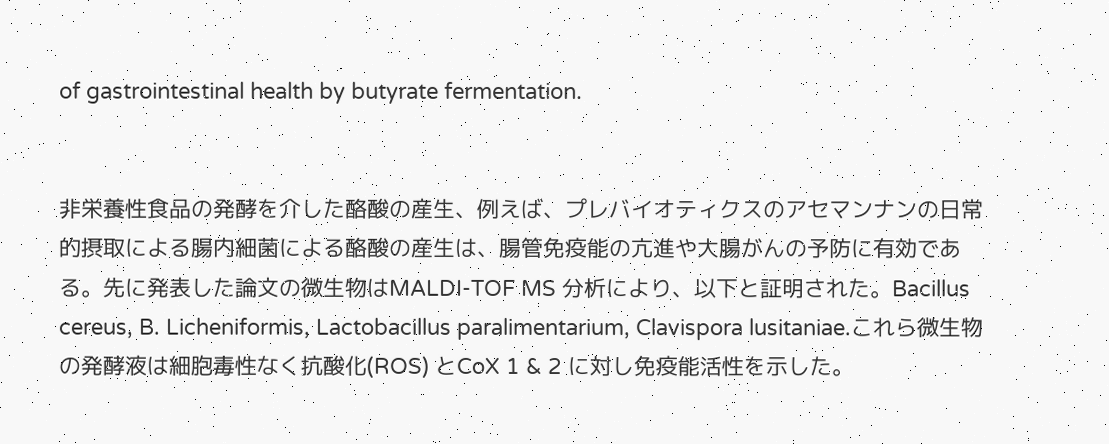of gastrointestinal health by butyrate fermentation.


非栄養性食品の発酵を介した酪酸の産生、例えば、プレバイオティクスのアセマンナンの日常的摂取による腸内細菌による酪酸の産生は、腸管免疫能の亢進や大腸がんの予防に有効である。先に発表した論文の微生物はMALDI-TOF MS 分析により、以下と証明された。Bacillus cereus, B. Licheniformis, Lactobacillus paralimentarium, Clavispora lusitaniae.これら微生物の発酵液は細胞毒性なく抗酸化(ROS) とCoX 1 & 2 に対し免疫能活性を示した。